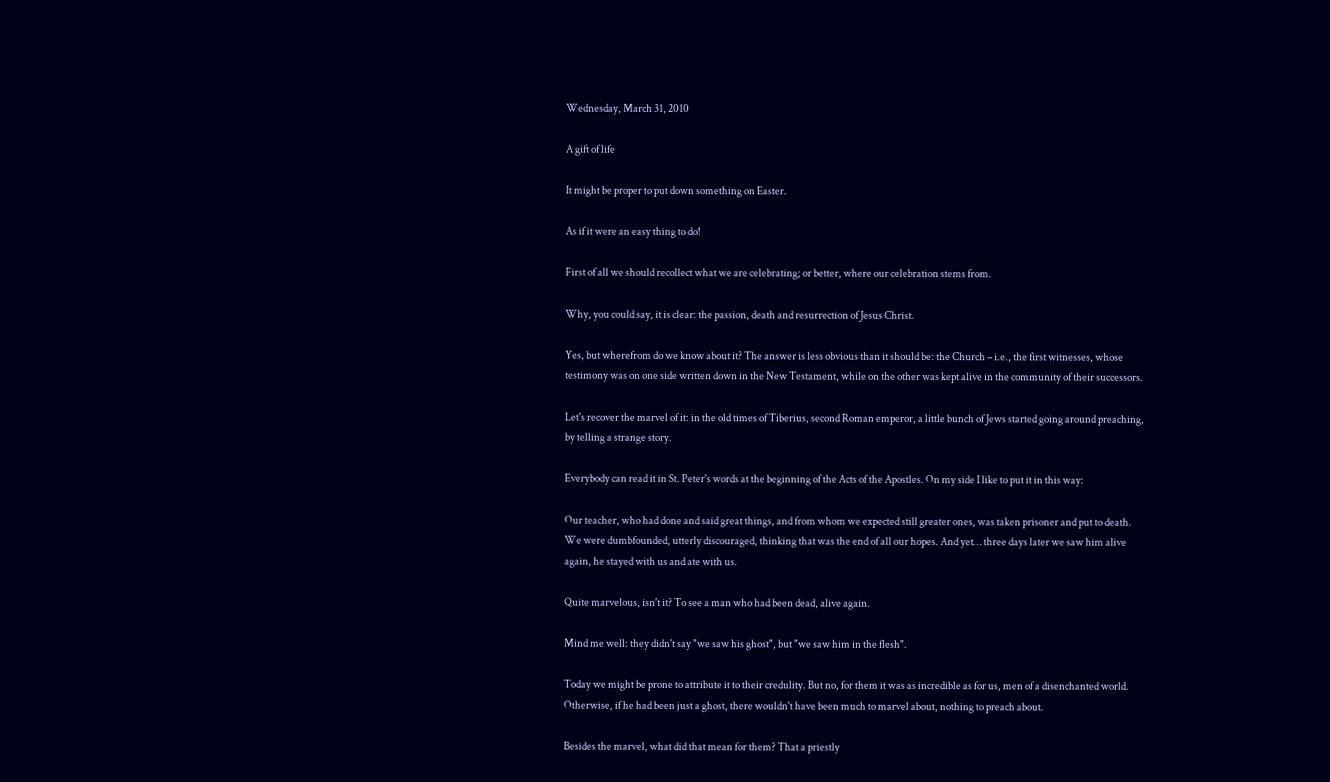Wednesday, March 31, 2010

A gift of life

It might be proper to put down something on Easter.

As if it were an easy thing to do!

First of all we should recollect what we are celebrating; or better, where our celebration stems from.

Why, you could say, it is clear: the passion, death and resurrection of Jesus Christ.

Yes, but wherefrom do we know about it? The answer is less obvious than it should be: the Church – i.e., the first witnesses, whose testimony was on one side written down in the New Testament, while on the other was kept alive in the community of their successors.

Let's recover the marvel of it: in the old times of Tiberius, second Roman emperor, a little bunch of Jews started going around preaching, by telling a strange story.

Everybody can read it in St. Peter's words at the beginning of the Acts of the Apostles. On my side I like to put it in this way:

Our teacher, who had done and said great things, and from whom we expected still greater ones, was taken prisoner and put to death. We were dumbfounded, utterly discouraged, thinking that was the end of all our hopes. And yet… three days later we saw him alive again, he stayed with us and ate with us.

Quite marvelous, isn't it? To see a man who had been dead, alive again.

Mind me well: they didn't say "we saw his ghost", but "we saw him in the flesh".

Today we might be prone to attribute it to their credulity. But no, for them it was as incredible as for us, men of a disenchanted world. Otherwise, if he had been just a ghost, there wouldn't have been much to marvel about, nothing to preach about.

Besides the marvel, what did that mean for them? That a priestly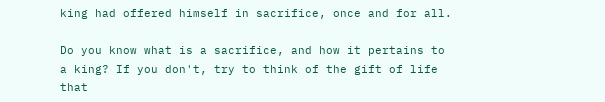king had offered himself in sacrifice, once and for all.

Do you know what is a sacrifice, and how it pertains to a king? If you don't, try to think of the gift of life that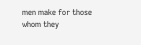men make for those whom they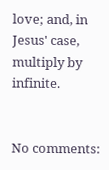love; and, in Jesus' case, multiply by infinite.


No comments: